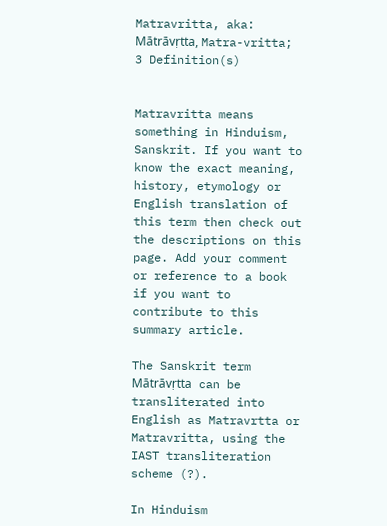Matravritta, aka: Mātrāvṛtta, Matra-vritta; 3 Definition(s)


Matravritta means something in Hinduism, Sanskrit. If you want to know the exact meaning, history, etymology or English translation of this term then check out the descriptions on this page. Add your comment or reference to a book if you want to contribute to this summary article.

The Sanskrit term Mātrāvṛtta can be transliterated into English as Matravrtta or Matravritta, using the IAST transliteration scheme (?).

In Hinduism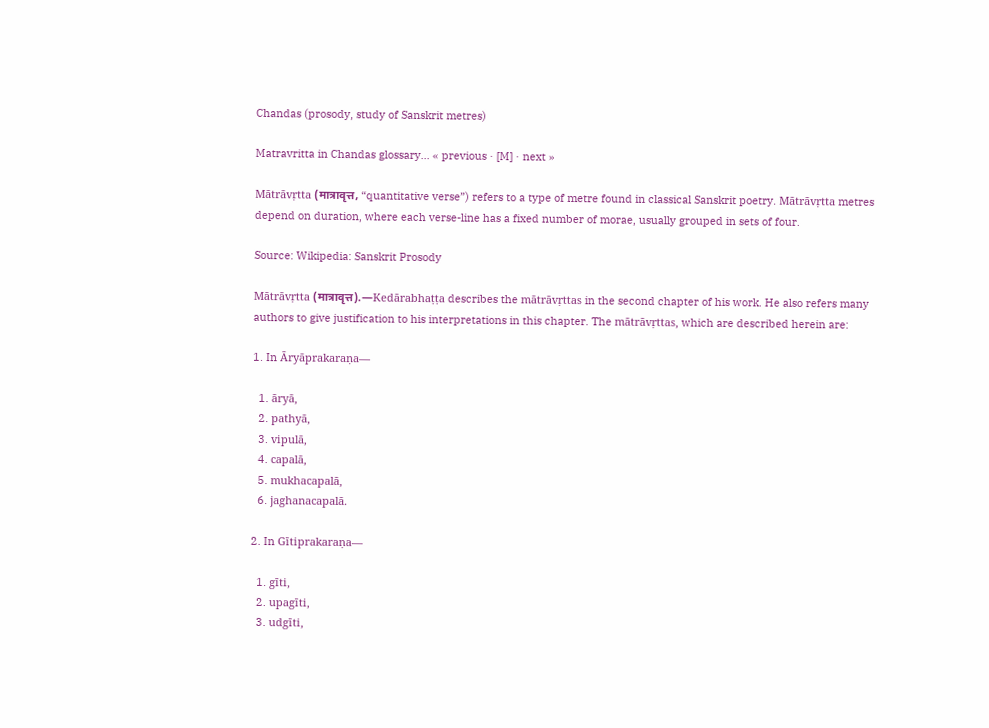Chandas (prosody, study of Sanskrit metres)

Matravritta in Chandas glossary... « previous · [M] · next »

Mātrāvṛtta (मात्रावृत्त, “quantitative verse”) refers to a type of metre found in classical Sanskrit poetry. Mātrāvṛtta metres depend on duration, where each verse-line has a fixed number of morae, usually grouped in sets of four.

Source: Wikipedia: Sanskrit Prosody

Mātrāvṛtta (मात्रावृत्त).—Kedārabhaṭṭa describes the mātrāvṛttas in the second chapter of his work. He also refers many authors to give justification to his interpretations in this chapter. The mātrāvṛttas, which are described herein are:

1. In Āryāprakaraṇa—

  1. āryā,
  2. pathyā,
  3. vipulā,
  4. capalā,
  5. mukhacapalā,
  6. jaghanacapalā.

2. In Gītiprakaraṇa—

  1. gīti,
  2. upagīti,
  3. udgīti,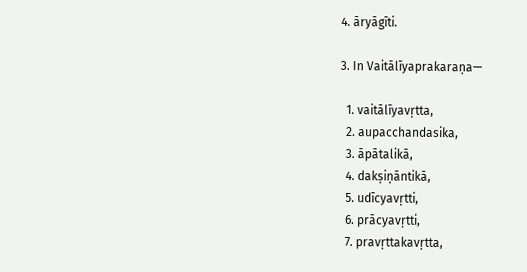4. āryāgīti.

3. In Vaitālīyaprakaraṇa—

  1. vaitālīyavṛtta,
  2. aupacchandasika,
  3. āpātalikā,
  4. dakṣiṇāntikā,
  5. udīcyavṛtti,
  6. prācyavṛtti,
  7. pravṛttakavṛtta,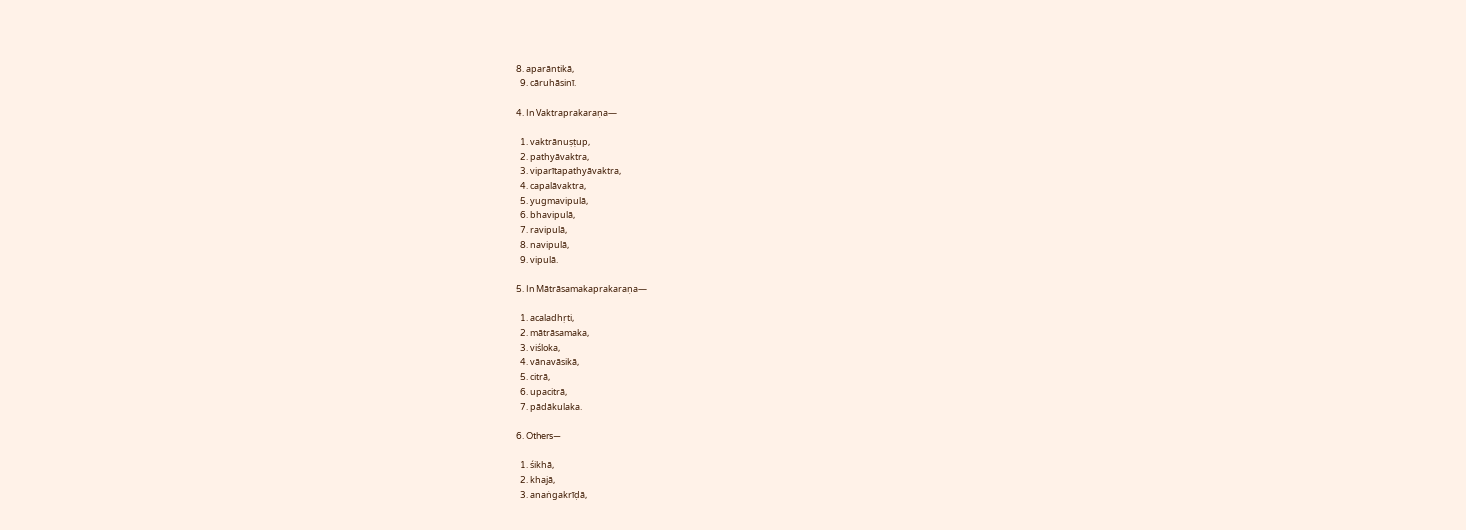8. aparāntikā,
  9. cāruhāsinī.

4. In Vaktraprakaraṇa—

  1. vaktrānuṣṭup,
  2. pathyāvaktra,
  3. viparītapathyāvaktra,
  4. capalāvaktra,
  5. yugmavipulā,
  6. bhavipulā,
  7. ravipulā,
  8. navipulā,
  9. vipulā.

5. In Mātrāsamakaprakaraṇa—

  1. acaladhṛti,
  2. mātrāsamaka,
  3. viśloka,
  4. vānavāsikā,
  5. citrā,
  6. upacitrā,
  7. pādākulaka.

6. Others—

  1. śikhā,
  2. khajā,
  3. anaṅgakrīḍā,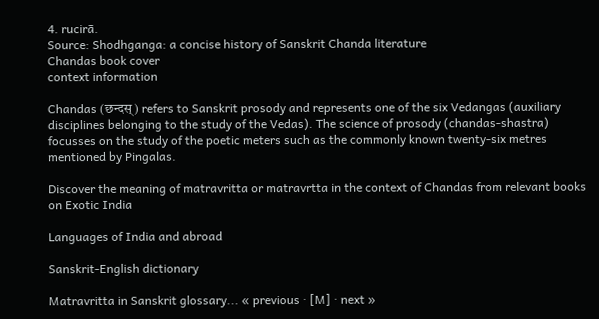4. rucirā.
Source: Shodhganga: a concise history of Sanskrit Chanda literature
Chandas book cover
context information

Chandas (छन्दस्) refers to Sanskrit prosody and represents one of the six Vedangas (auxiliary disciplines belonging to the study of the Vedas). The science of prosody (chandas-shastra) focusses on the study of the poetic meters such as the commonly known twenty-six metres mentioned by Pingalas.

Discover the meaning of matravritta or matravrtta in the context of Chandas from relevant books on Exotic India

Languages of India and abroad

Sanskrit-English dictionary

Matravritta in Sanskrit glossary... « previous · [M] · next »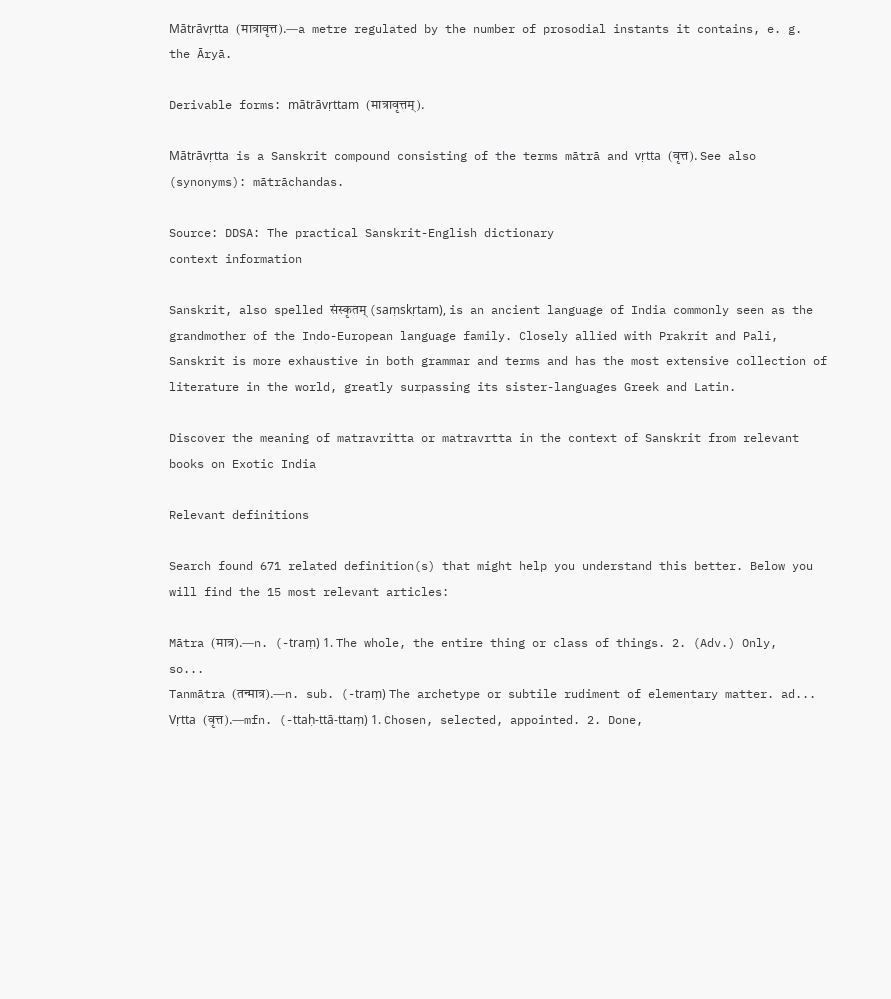Mātrāvṛtta (मात्रावृत्त).—a metre regulated by the number of prosodial instants it contains, e. g. the Āryā.

Derivable forms: mātrāvṛttam (मात्रावृत्तम्).

Mātrāvṛtta is a Sanskrit compound consisting of the terms mātrā and vṛtta (वृत्त). See also (synonyms): mātrāchandas.

Source: DDSA: The practical Sanskrit-English dictionary
context information

Sanskrit, also spelled संस्कृतम् (saṃskṛtam), is an ancient language of India commonly seen as the grandmother of the Indo-European language family. Closely allied with Prakrit and Pali, Sanskrit is more exhaustive in both grammar and terms and has the most extensive collection of literature in the world, greatly surpassing its sister-languages Greek and Latin.

Discover the meaning of matravritta or matravrtta in the context of Sanskrit from relevant books on Exotic India

Relevant definitions

Search found 671 related definition(s) that might help you understand this better. Below you will find the 15 most relevant articles:

Mātra (मात्र).—n. (-traṃ) 1. The whole, the entire thing or class of things. 2. (Adv.) Only, so...
Tanmātra (तन्मात्र).—n. sub. (-traṃ) The archetype or subtile rudiment of elementary matter. ad...
Vṛtta (वृत्त).—mfn. (-ttaḥ-ttā-ttaṃ) 1. Chosen, selected, appointed. 2. Done,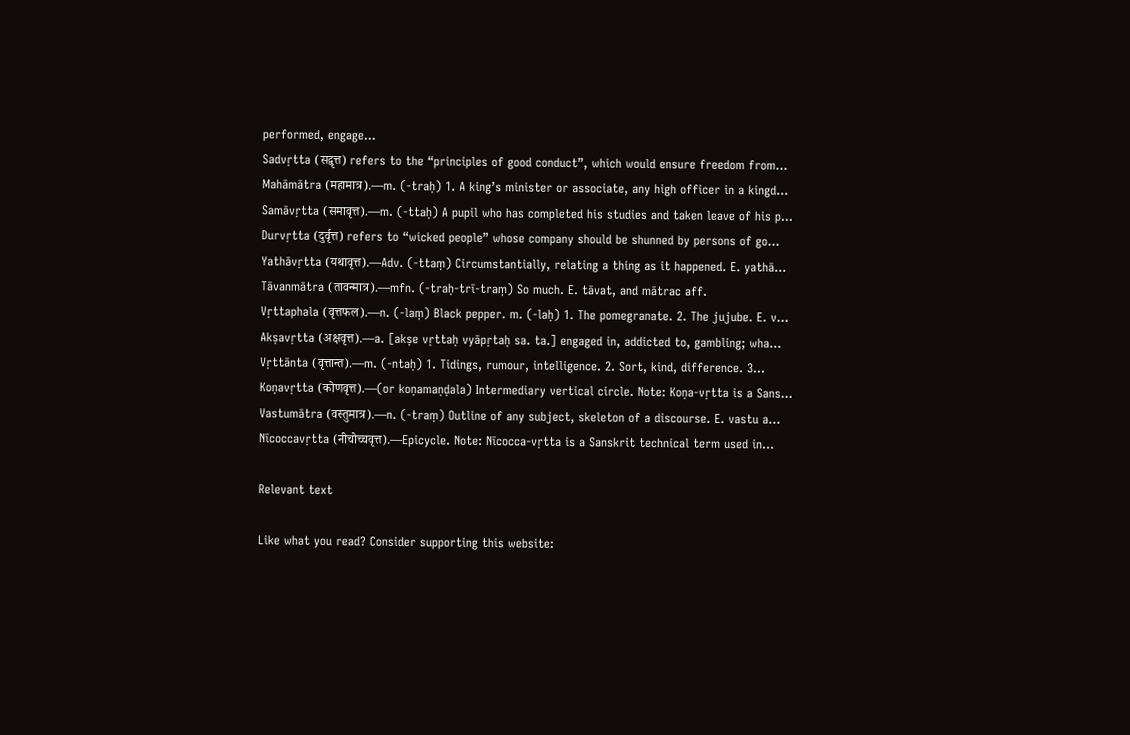performed, engage...
Sadvṛtta (सद्वृत्त) refers to the “principles of good conduct”, which would ensure freedom from...
Mahāmātra (महामात्र).—m. (-traḥ) 1. A king’s minister or associate, any high officer in a kingd...
Samāvṛtta (समावृत्त).—m. (-ttaḥ) A pupil who has completed his studies and taken leave of his p...
Durvṛtta (दुर्वृत्त) refers to “wicked people” whose company should be shunned by persons of go...
Yathāvṛtta (यथावृत्त).—Adv. (-ttaṃ) Circumstantially, relating a thing as it happened. E. yathā...
Tāvanmātra (तावन्मात्र).—mfn. (-traḥ-trī-traṃ) So much. E. tāvat, and mātrac aff.
Vṛttaphala (वृत्तफल).—n. (-laṃ) Black pepper. m. (-laḥ) 1. The pomegranate. 2. The jujube. E. v...
Akṣavṛtta (अक्षवृत्त).—a. [akṣe vṛttaḥ vyāpṛtaḥ sa. ta.] engaged in, addicted to, gambling; wha...
Vṛttānta (वृत्तान्त).—m. (-ntaḥ) 1. Tidings, rumour, intelligence. 2. Sort, kind, difference. 3...
Koṇavṛtta (कोणवृत्त).—(or koṇamaṇḍala) Intermediary vertical circle. Note: Koṇa-vṛtta is a Sans...
Vastumātra (वस्तुमात्र).—n. (-traṃ) Outline of any subject, skeleton of a discourse. E. vastu a...
Nīcoccavṛtta (नीचोच्चवृत्त).—Epicycle. Note: Nīcocca-vṛtta is a Sanskrit technical term used in...

Relevant text

Like what you read? Consider supporting this website: